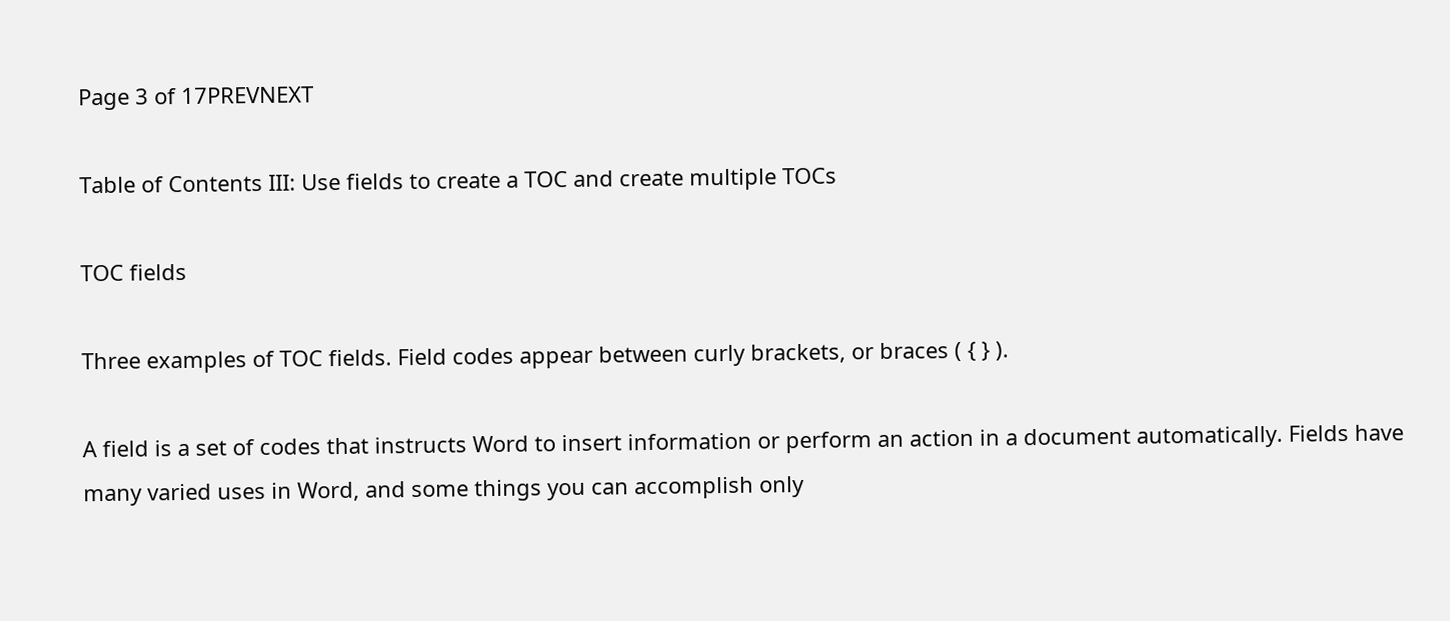Page 3 of 17PREVNEXT

Table of Contents III: Use fields to create a TOC and create multiple TOCs

TOC fields

Three examples of TOC fields. Field codes appear between curly brackets, or braces ( { } ).

A field is a set of codes that instructs Word to insert information or perform an action in a document automatically. Fields have many varied uses in Word, and some things you can accomplish only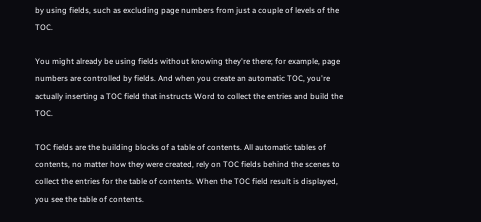by using fields, such as excluding page numbers from just a couple of levels of the TOC.

You might already be using fields without knowing they're there; for example, page numbers are controlled by fields. And when you create an automatic TOC, you're actually inserting a TOC field that instructs Word to collect the entries and build the TOC.

TOC fields are the building blocks of a table of contents. All automatic tables of contents, no matter how they were created, rely on TOC fields behind the scenes to collect the entries for the table of contents. When the TOC field result is displayed, you see the table of contents.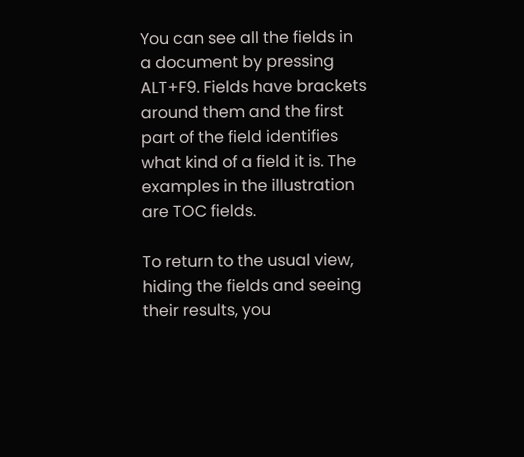You can see all the fields in a document by pressing ALT+F9. Fields have brackets around them and the first part of the field identifies what kind of a field it is. The examples in the illustration are TOC fields.

To return to the usual view, hiding the fields and seeing their results, you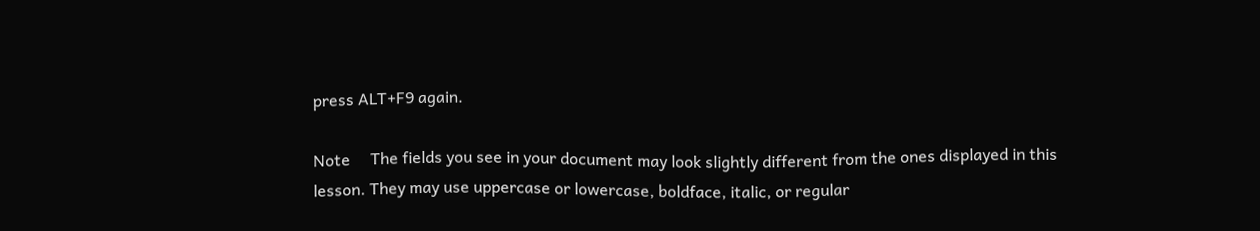press ALT+F9 again.

Note     The fields you see in your document may look slightly different from the ones displayed in this lesson. They may use uppercase or lowercase, boldface, italic, or regular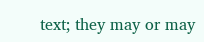text; they may or may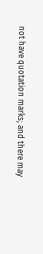not have quotation marks; and there may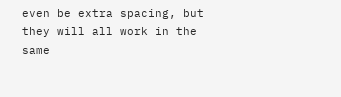even be extra spacing, but they will all work in the same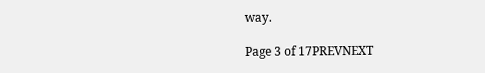way.

Page 3 of 17PREVNEXT